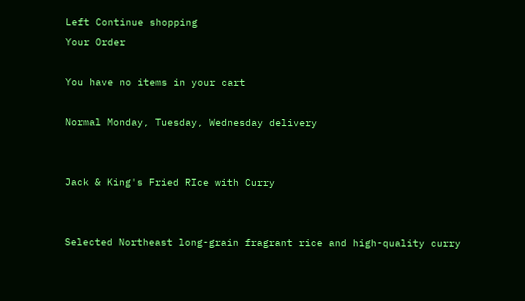Left Continue shopping
Your Order

You have no items in your cart

Normal Monday, Tuesday, Wednesday delivery


Jack & King's Fried RIce with Curry


Selected Northeast long-grain fragrant rice and high-quality curry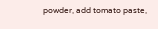powder, add tomato paste,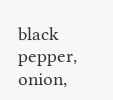black pepper, onion,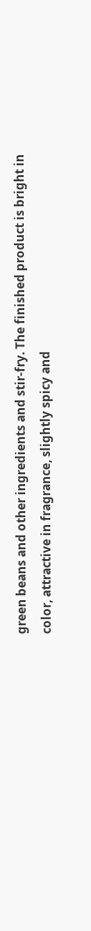green beans and other ingredients and stir-fry. The finished product is bright in color, attractive in fragrance, slightly spicy and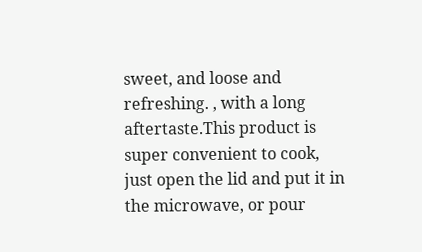sweet, and loose and refreshing. , with a long aftertaste.This product is super convenient to cook, just open the lid and put it in the microwave, or pour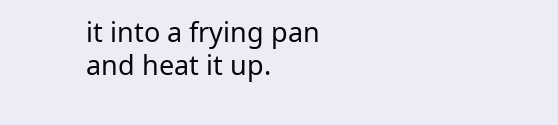it into a frying pan and heat it up.